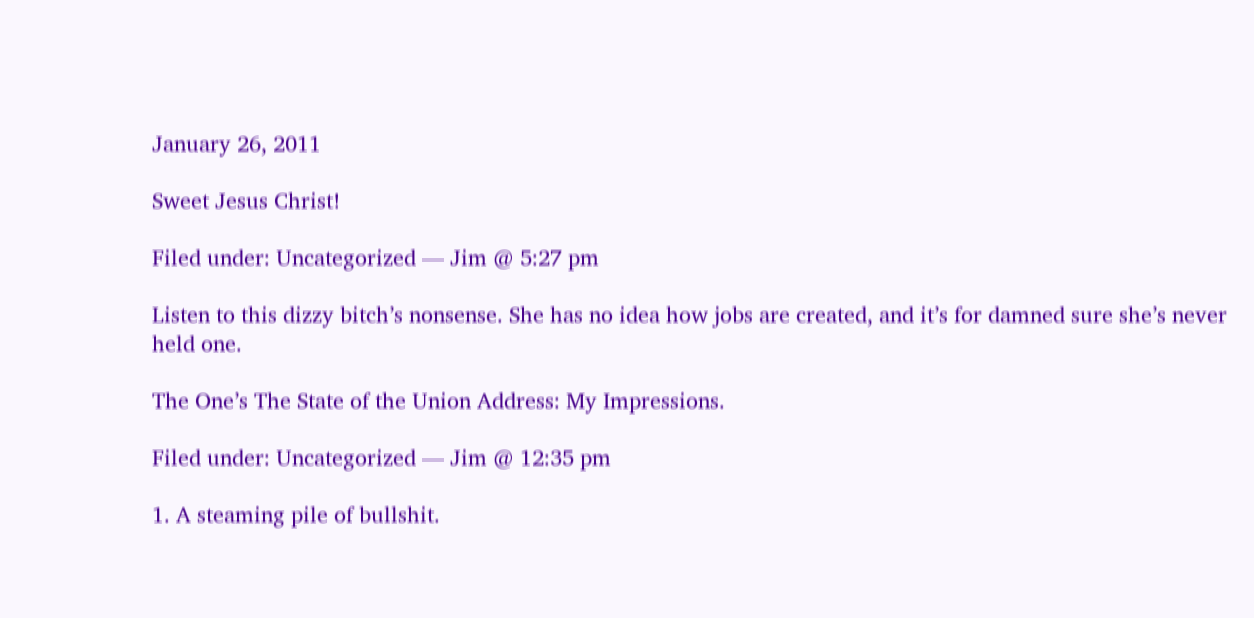January 26, 2011

Sweet Jesus Christ!

Filed under: Uncategorized — Jim @ 5:27 pm

Listen to this dizzy bitch’s nonsense. She has no idea how jobs are created, and it’s for damned sure she’s never held one.

The One’s The State of the Union Address: My Impressions.

Filed under: Uncategorized — Jim @ 12:35 pm

1. A steaming pile of bullshit.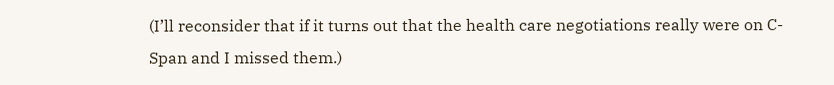(I’ll reconsider that if it turns out that the health care negotiations really were on C-Span and I missed them.)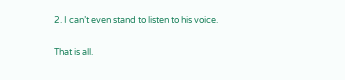2. I can’t even stand to listen to his voice.

That is all.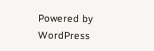Powered by WordPress